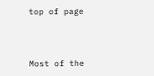top of page



Most of the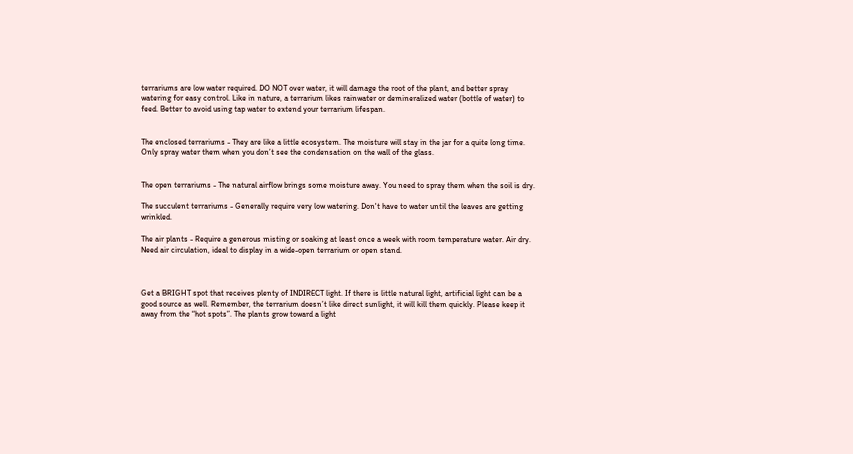terrariums are low water required. DO NOT over water, it will damage the root of the plant, and better spray watering for easy control. Like in nature, a terrarium likes rainwater or demineralized water (bottle of water) to feed. Better to avoid using tap water to extend your terrarium lifespan.


The enclosed terrariums - They are like a little ecosystem. The moisture will stay in the jar for a quite long time. Only spray water them when you don’t see the condensation on the wall of the glass.


The open terrariums - The natural airflow brings some moisture away. You need to spray them when the soil is dry.

The succulent terrariums - Generally require very low watering. Don't have to water until the leaves are getting wrinkled.

The air plants - Require a generous misting or soaking at least once a week with room temperature water. Air dry. Need air circulation, ideal to display in a wide-open terrarium or open stand.



Get a BRIGHT spot that receives plenty of INDIRECT light. If there is little natural light, artificial light can be a good source as well. Remember, the terrarium doesn’t like direct sunlight, it will kill them quickly. Please keep it away from the “hot spots”. The plants grow toward a light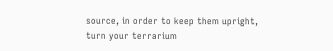source, in order to keep them upright, turn your terrarium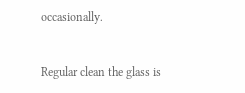occasionally.


Regular clean the glass is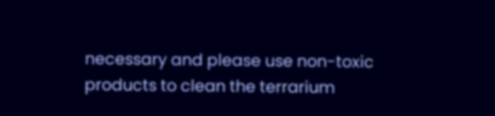necessary and please use non-toxic products to clean the terrarium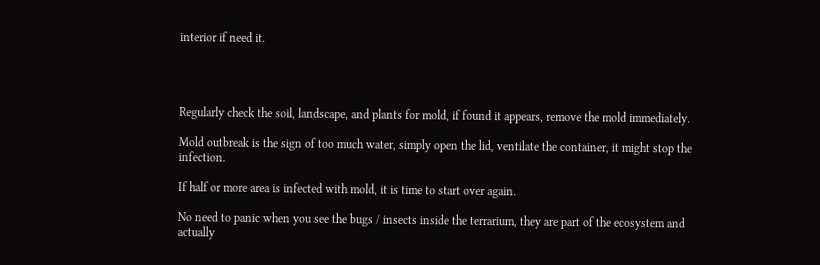interior if need it.




Regularly check the soil, landscape, and plants for mold, if found it appears, remove the mold immediately.

Mold outbreak is the sign of too much water, simply open the lid, ventilate the container, it might stop the infection.

If half or more area is infected with mold, it is time to start over again.

No need to panic when you see the bugs / insects inside the terrarium, they are part of the ecosystem and actually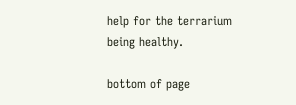help for the terrarium being healthy.

bottom of page